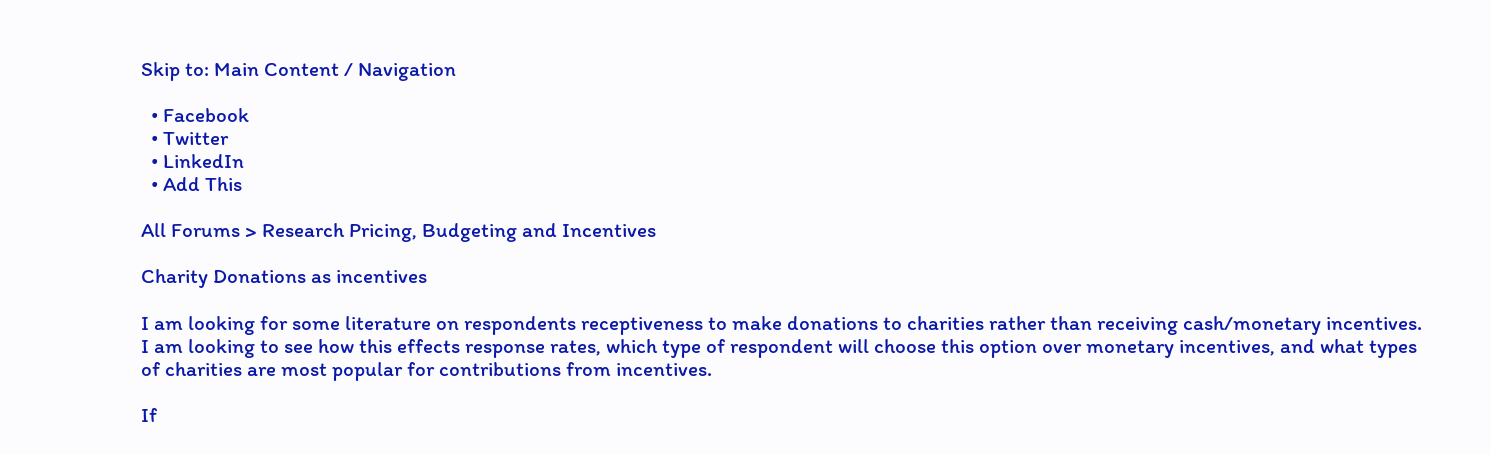Skip to: Main Content / Navigation

  • Facebook
  • Twitter
  • LinkedIn
  • Add This

All Forums > Research Pricing, Budgeting and Incentives

Charity Donations as incentives

I am looking for some literature on respondents receptiveness to make donations to charities rather than receiving cash/monetary incentives.
I am looking to see how this effects response rates, which type of respondent will choose this option over monetary incentives, and what types of charities are most popular for contributions from incentives.

If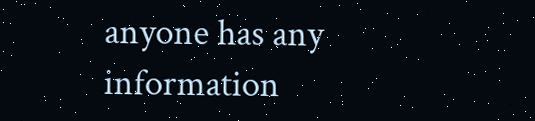anyone has any information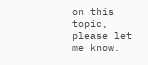on this topic, please let me know.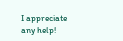I appreciate any help!